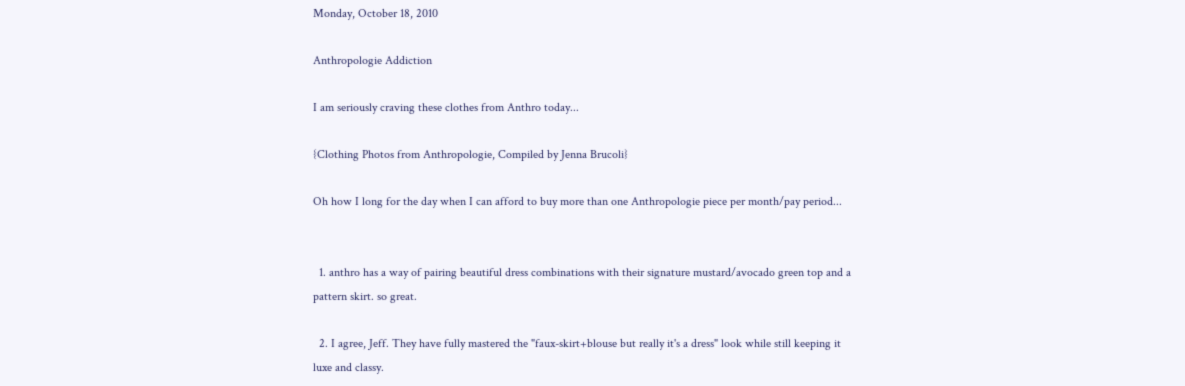Monday, October 18, 2010

Anthropologie Addiction

I am seriously craving these clothes from Anthro today...

{Clothing Photos from Anthropologie, Compiled by Jenna Brucoli}

Oh how I long for the day when I can afford to buy more than one Anthropologie piece per month/pay period...


  1. anthro has a way of pairing beautiful dress combinations with their signature mustard/avocado green top and a pattern skirt. so great.

  2. I agree, Jeff. They have fully mastered the "faux-skirt+blouse but really it's a dress" look while still keeping it luxe and classy.